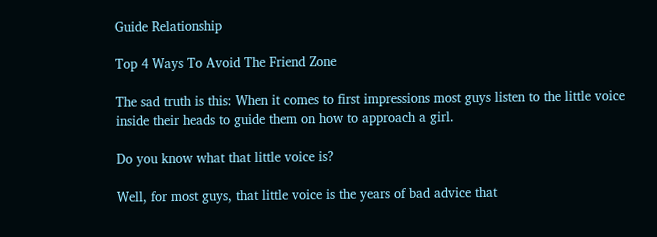Guide Relationship

Top 4 Ways To Avoid The Friend Zone

The sad truth is this: When it comes to first impressions most guys listen to the little voice inside their heads to guide them on how to approach a girl.

Do you know what that little voice is?

Well, for most guys, that little voice is the years of bad advice that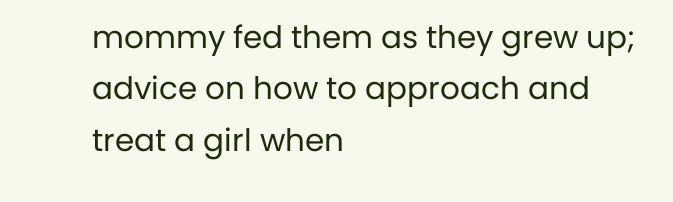mommy fed them as they grew up; advice on how to approach and treat a girl when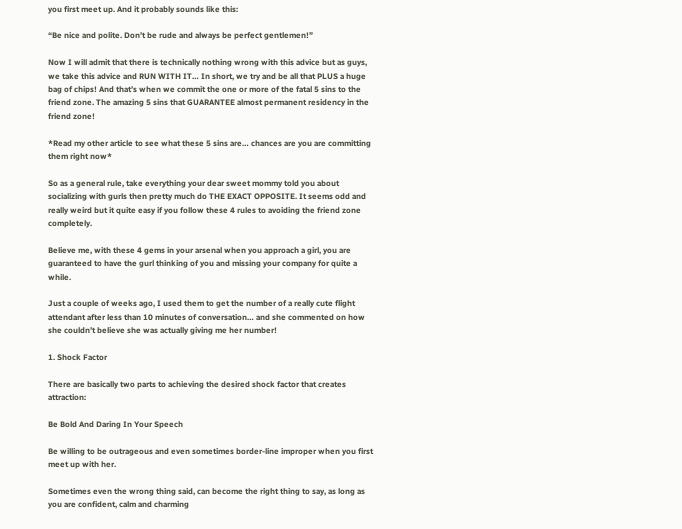you first meet up. And it probably sounds like this:

“Be nice and polite. Don’t be rude and always be perfect gentlemen!”

Now I will admit that there is technically nothing wrong with this advice but as guys, we take this advice and RUN WITH IT… In short, we try and be all that PLUS a huge bag of chips! And that’s when we commit the one or more of the fatal 5 sins to the friend zone. The amazing 5 sins that GUARANTEE almost permanent residency in the friend zone!

*Read my other article to see what these 5 sins are… chances are you are committing them right now*

So as a general rule, take everything your dear sweet mommy told you about socializing with gurls then pretty much do THE EXACT OPPOSITE. It seems odd and really weird but it quite easy if you follow these 4 rules to avoiding the friend zone completely.

Believe me, with these 4 gems in your arsenal when you approach a girl, you are guaranteed to have the gurl thinking of you and missing your company for quite a while.

Just a couple of weeks ago, I used them to get the number of a really cute flight attendant after less than 10 minutes of conversation… and she commented on how she couldn’t believe she was actually giving me her number!

1. Shock Factor

There are basically two parts to achieving the desired shock factor that creates attraction:

Be Bold And Daring In Your Speech

Be willing to be outrageous and even sometimes border-line improper when you first meet up with her.

Sometimes even the wrong thing said, can become the right thing to say, as long as you are confident, calm and charming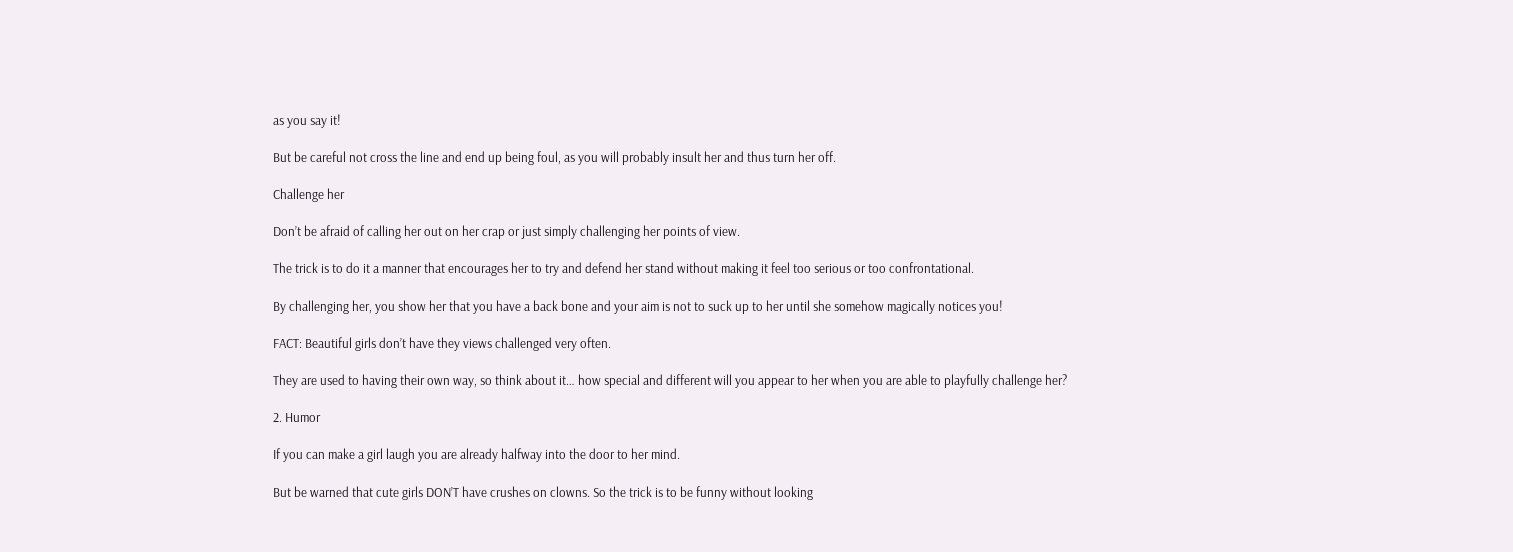as you say it!

But be careful not cross the line and end up being foul, as you will probably insult her and thus turn her off.

Challenge her

Don’t be afraid of calling her out on her crap or just simply challenging her points of view.

The trick is to do it a manner that encourages her to try and defend her stand without making it feel too serious or too confrontational.

By challenging her, you show her that you have a back bone and your aim is not to suck up to her until she somehow magically notices you!

FACT: Beautiful girls don’t have they views challenged very often.

They are used to having their own way, so think about it… how special and different will you appear to her when you are able to playfully challenge her?

2. Humor

If you can make a girl laugh you are already halfway into the door to her mind.

But be warned that cute girls DON’T have crushes on clowns. So the trick is to be funny without looking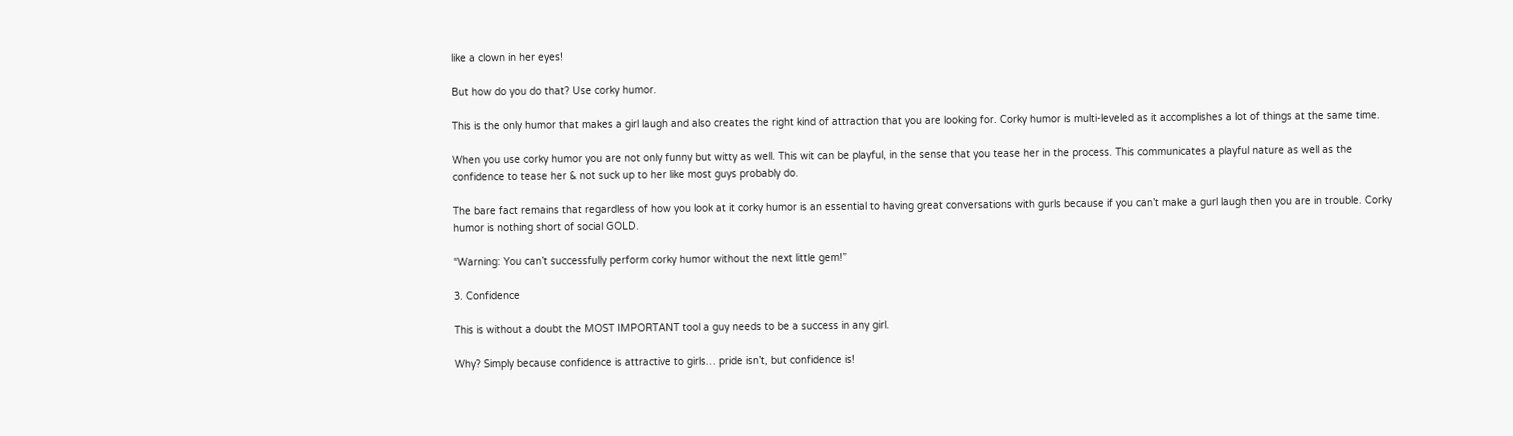like a clown in her eyes!

But how do you do that? Use corky humor.

This is the only humor that makes a girl laugh and also creates the right kind of attraction that you are looking for. Corky humor is multi-leveled as it accomplishes a lot of things at the same time.

When you use corky humor you are not only funny but witty as well. This wit can be playful, in the sense that you tease her in the process. This communicates a playful nature as well as the confidence to tease her & not suck up to her like most guys probably do.

The bare fact remains that regardless of how you look at it corky humor is an essential to having great conversations with gurls because if you can’t make a gurl laugh then you are in trouble. Corky humor is nothing short of social GOLD.

“Warning: You can’t successfully perform corky humor without the next little gem!”

3. Confidence

This is without a doubt the MOST IMPORTANT tool a guy needs to be a success in any girl.

Why? Simply because confidence is attractive to girls… pride isn’t, but confidence is!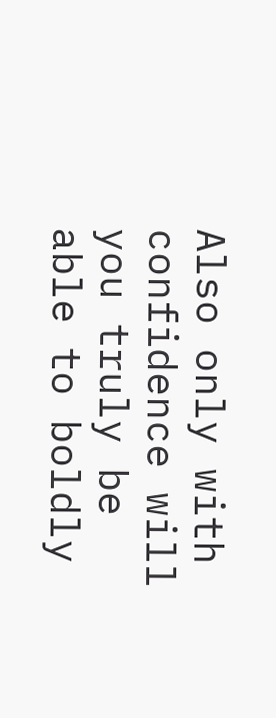Also only with confidence will you truly be able to boldly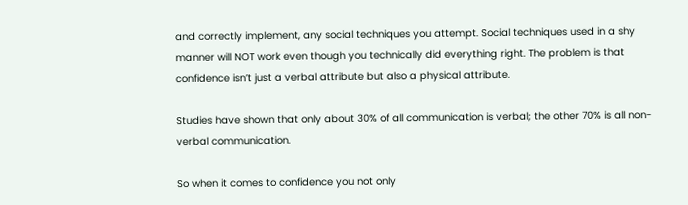and correctly implement, any social techniques you attempt. Social techniques used in a shy manner will NOT work even though you technically did everything right. The problem is that confidence isn’t just a verbal attribute but also a physical attribute.

Studies have shown that only about 30% of all communication is verbal; the other 70% is all non-verbal communication.

So when it comes to confidence you not only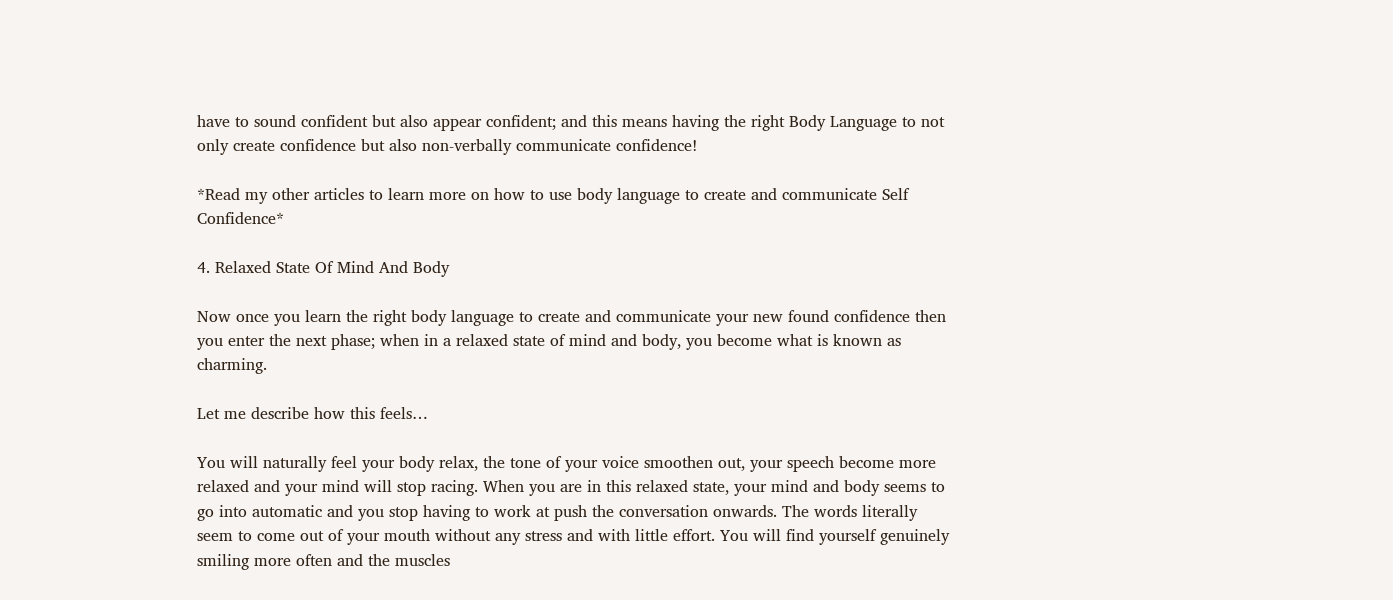have to sound confident but also appear confident; and this means having the right Body Language to not only create confidence but also non-verbally communicate confidence!

*Read my other articles to learn more on how to use body language to create and communicate Self Confidence*

4. Relaxed State Of Mind And Body

Now once you learn the right body language to create and communicate your new found confidence then you enter the next phase; when in a relaxed state of mind and body, you become what is known as charming.

Let me describe how this feels…

You will naturally feel your body relax, the tone of your voice smoothen out, your speech become more relaxed and your mind will stop racing. When you are in this relaxed state, your mind and body seems to go into automatic and you stop having to work at push the conversation onwards. The words literally seem to come out of your mouth without any stress and with little effort. You will find yourself genuinely smiling more often and the muscles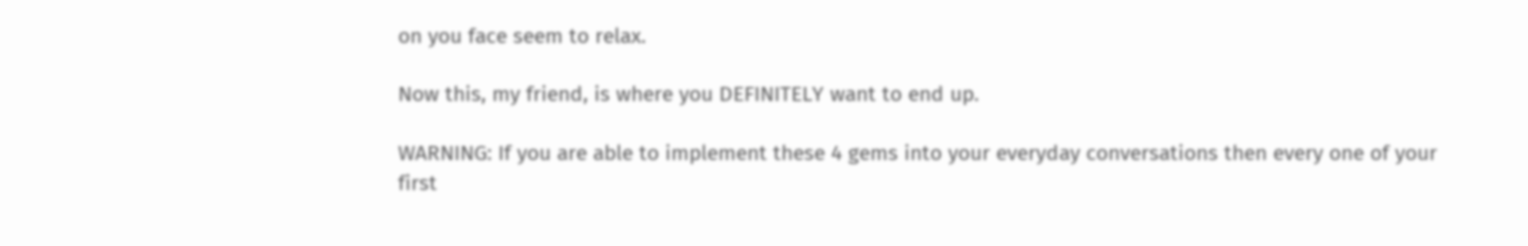on you face seem to relax.

Now this, my friend, is where you DEFINITELY want to end up.

WARNING: If you are able to implement these 4 gems into your everyday conversations then every one of your first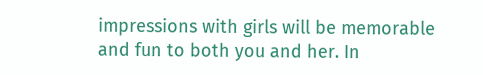impressions with girls will be memorable and fun to both you and her. In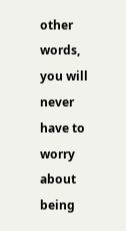other words, you will never have to worry about being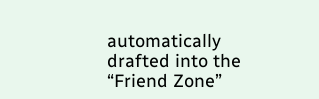automatically drafted into the “Friend Zone”